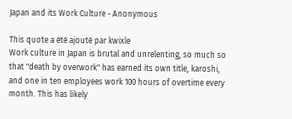Japan and its Work Culture - Anonymous

This quote a été ajouté par kwixle
Work culture in Japan is brutal and unrelenting, so much so that "death by overwork" has earned its own title, karoshi, and one in ten employees work 100 hours of overtime every month. This has likely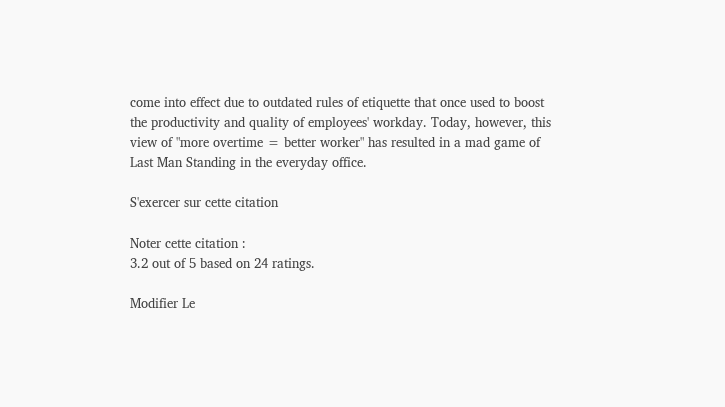come into effect due to outdated rules of etiquette that once used to boost the productivity and quality of employees' workday. Today, however, this view of "more overtime = better worker" has resulted in a mad game of Last Man Standing in the everyday office.

S'exercer sur cette citation

Noter cette citation :
3.2 out of 5 based on 24 ratings.

Modifier Le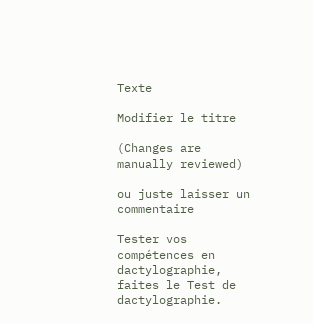Texte

Modifier le titre

(Changes are manually reviewed)

ou juste laisser un commentaire

Tester vos compétences en dactylographie, faites le Test de dactylographie.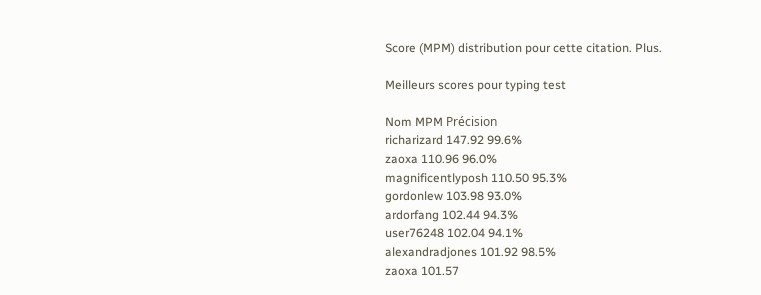Score (MPM) distribution pour cette citation. Plus.

Meilleurs scores pour typing test

Nom MPM Précision
richarizard 147.92 99.6%
zaoxa 110.96 96.0%
magnificentlyposh 110.50 95.3%
gordonlew 103.98 93.0%
ardorfang 102.44 94.3%
user76248 102.04 94.1%
alexandradjones 101.92 98.5%
zaoxa 101.57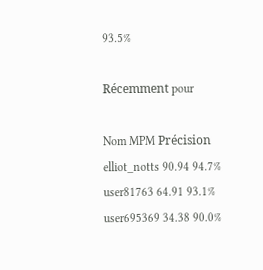93.5%

Récemment pour

Nom MPM Précision
elliot_notts 90.94 94.7%
user81763 64.91 93.1%
user695369 34.38 90.0%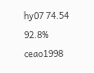hy07 74.54 92.8%
ceao1998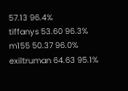57.13 96.4%
tiffanys 53.60 96.3%
m155 50.37 96.0%
exiltruman 64.63 95.1%